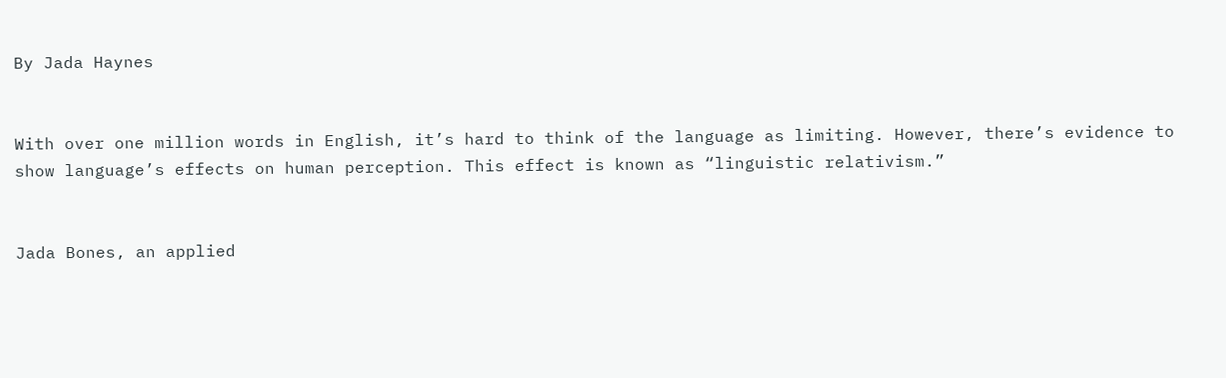By Jada Haynes


With over one million words in English, it’s hard to think of the language as limiting. However, there’s evidence to show language’s effects on human perception. This effect is known as “linguistic relativism.”


Jada Bones, an applied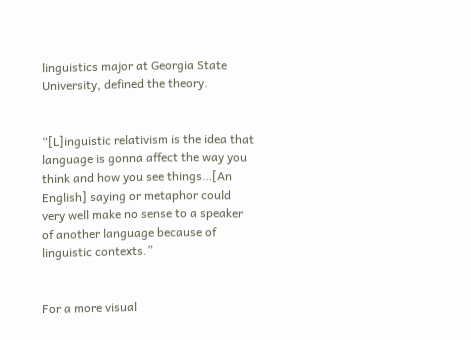linguistics major at Georgia State University, defined the theory.


“[L]inguistic relativism is the idea that language is gonna affect the way you think and how you see things…[An English] saying or metaphor could very well make no sense to a speaker of another language because of linguistic contexts.”


For a more visual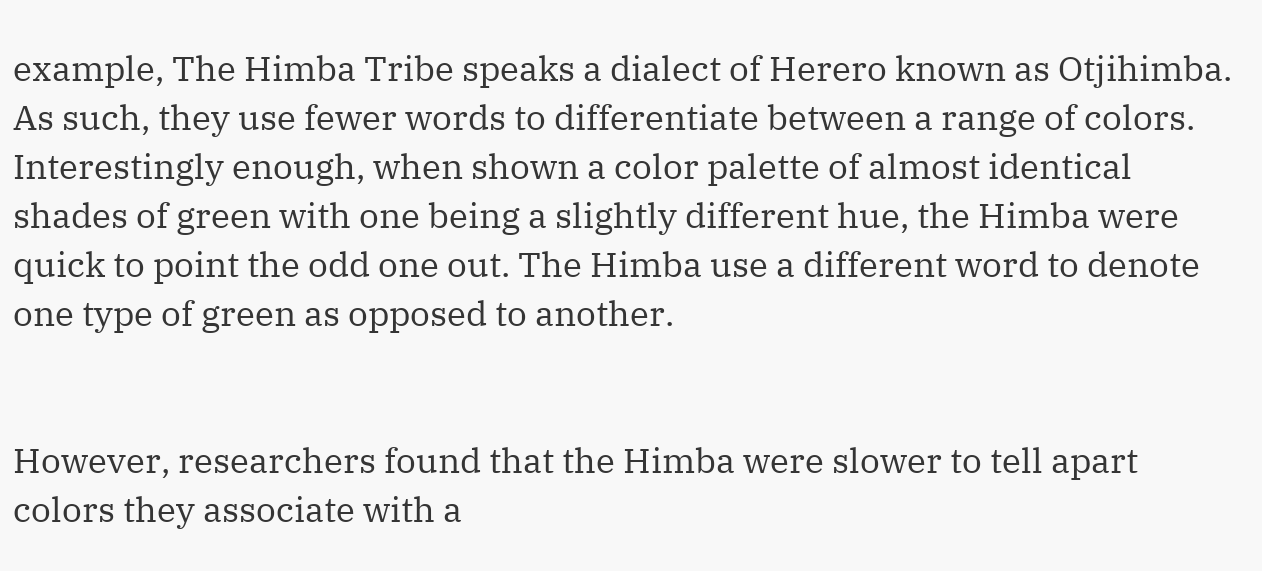example, The Himba Tribe speaks a dialect of Herero known as Otjihimba. As such, they use fewer words to differentiate between a range of colors. Interestingly enough, when shown a color palette of almost identical shades of green with one being a slightly different hue, the Himba were quick to point the odd one out. The Himba use a different word to denote one type of green as opposed to another.


However, researchers found that the Himba were slower to tell apart colors they associate with a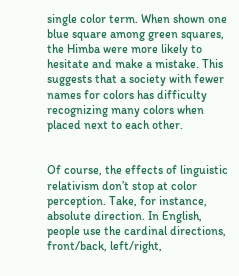single color term. When shown one blue square among green squares, the Himba were more likely to hesitate and make a mistake. This suggests that a society with fewer names for colors has difficulty recognizing many colors when placed next to each other.


Of course, the effects of linguistic relativism don’t stop at color perception. Take, for instance, absolute direction. In English, people use the cardinal directions, front/back, left/right,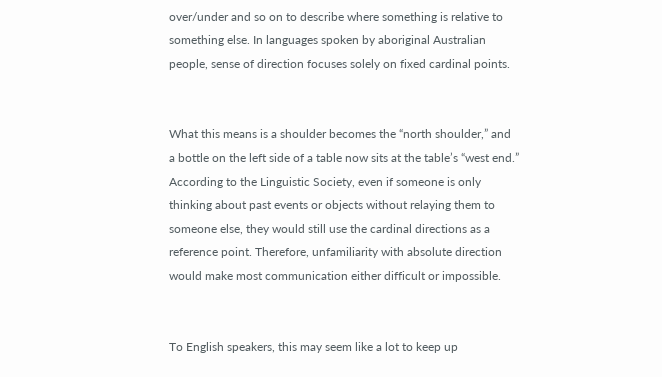over/under and so on to describe where something is relative to something else. In languages spoken by aboriginal Australian people, sense of direction focuses solely on fixed cardinal points.


What this means is a shoulder becomes the “north shoulder,” and a bottle on the left side of a table now sits at the table’s “west end.” According to the Linguistic Society, even if someone is only thinking about past events or objects without relaying them to someone else, they would still use the cardinal directions as a reference point. Therefore, unfamiliarity with absolute direction would make most communication either difficult or impossible.


To English speakers, this may seem like a lot to keep up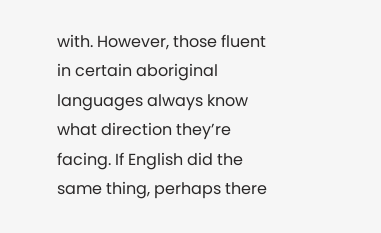with. However, those fluent in certain aboriginal languages always know what direction they’re facing. If English did the same thing, perhaps there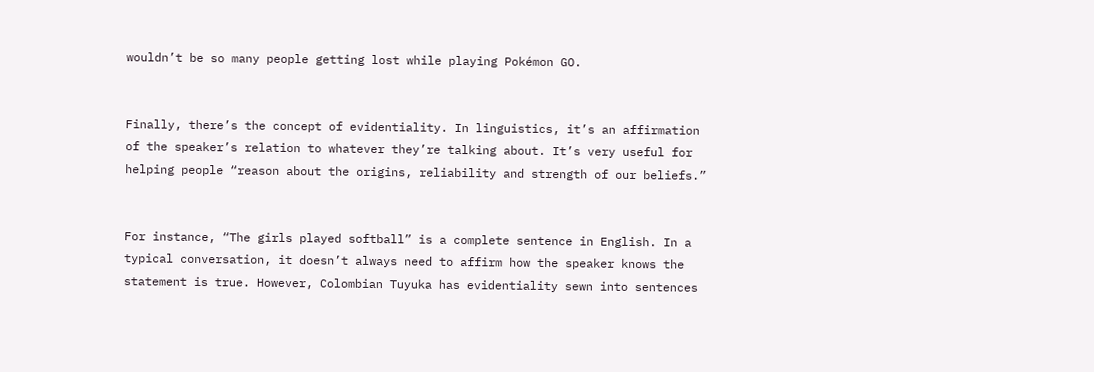wouldn’t be so many people getting lost while playing Pokémon GO.


Finally, there’s the concept of evidentiality. In linguistics, it’s an affirmation of the speaker’s relation to whatever they’re talking about. It’s very useful for helping people “reason about the origins, reliability and strength of our beliefs.”


For instance, “The girls played softball” is a complete sentence in English. In a typical conversation, it doesn’t always need to affirm how the speaker knows the statement is true. However, Colombian Tuyuka has evidentiality sewn into sentences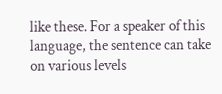like these. For a speaker of this language, the sentence can take on various levels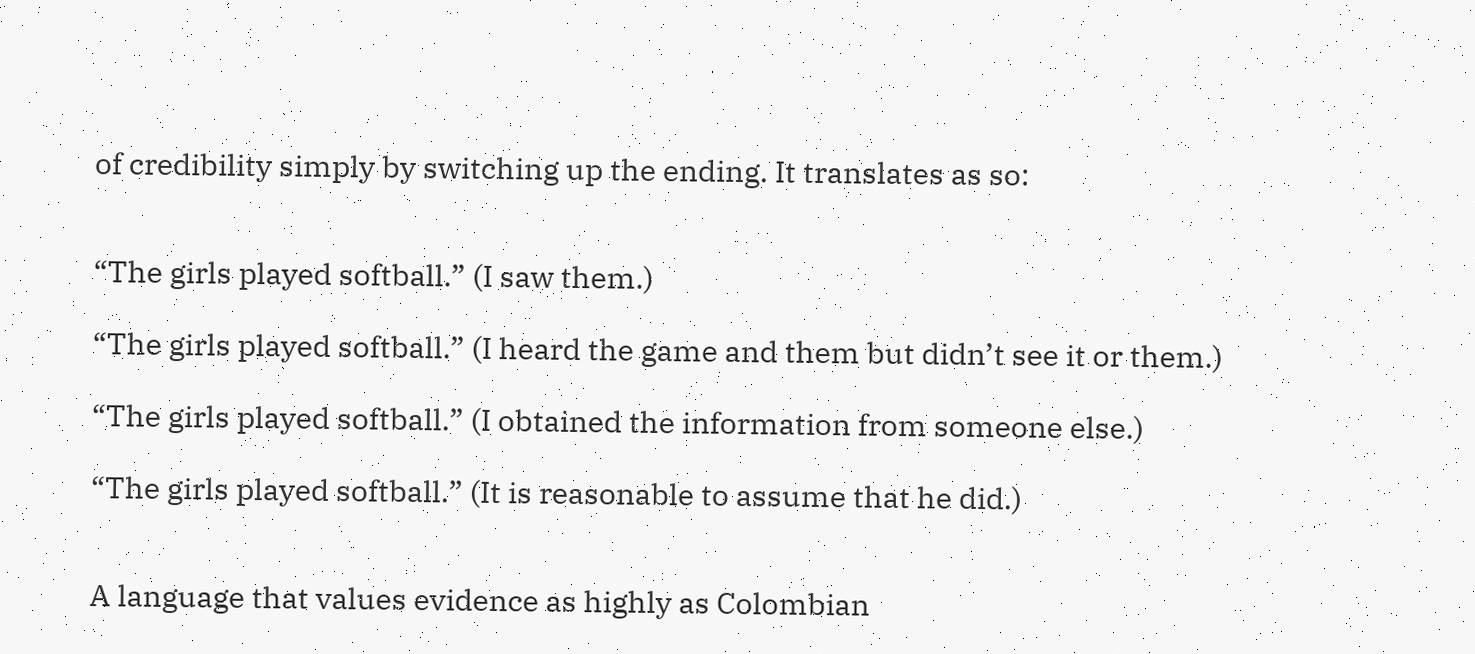of credibility simply by switching up the ending. It translates as so:


“The girls played softball.” (I saw them.)

“The girls played softball.” (I heard the game and them but didn’t see it or them.)

“The girls played softball.” (I obtained the information from someone else.)

“The girls played softball.” (It is reasonable to assume that he did.)


A language that values evidence as highly as Colombian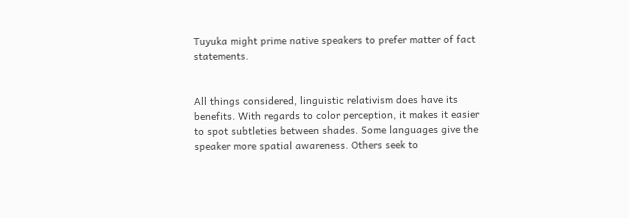Tuyuka might prime native speakers to prefer matter of fact statements.


All things considered, linguistic relativism does have its benefits. With regards to color perception, it makes it easier to spot subtleties between shades. Some languages give the speaker more spatial awareness. Others seek to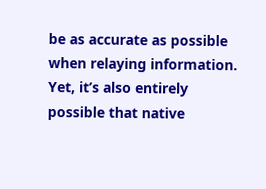be as accurate as possible when relaying information. Yet, it’s also entirely possible that native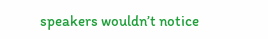speakers wouldn’t notice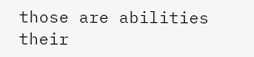those are abilities their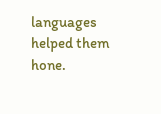languages helped them hone.